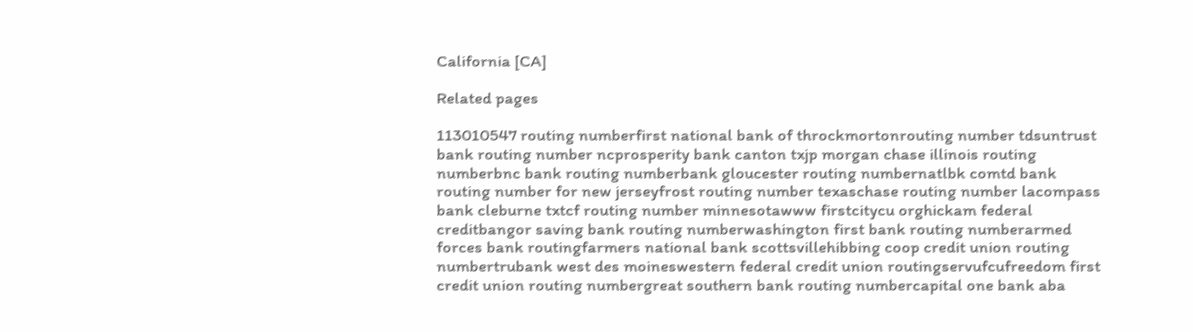California [CA]

Related pages

113010547 routing numberfirst national bank of throckmortonrouting number tdsuntrust bank routing number ncprosperity bank canton txjp morgan chase illinois routing numberbnc bank routing numberbank gloucester routing numbernatlbk comtd bank routing number for new jerseyfrost routing number texaschase routing number lacompass bank cleburne txtcf routing number minnesotawww firstcitycu orghickam federal creditbangor saving bank routing numberwashington first bank routing numberarmed forces bank routingfarmers national bank scottsvillehibbing coop credit union routing numbertrubank west des moineswestern federal credit union routingservufcufreedom first credit union routing numbergreat southern bank routing numbercapital one bank aba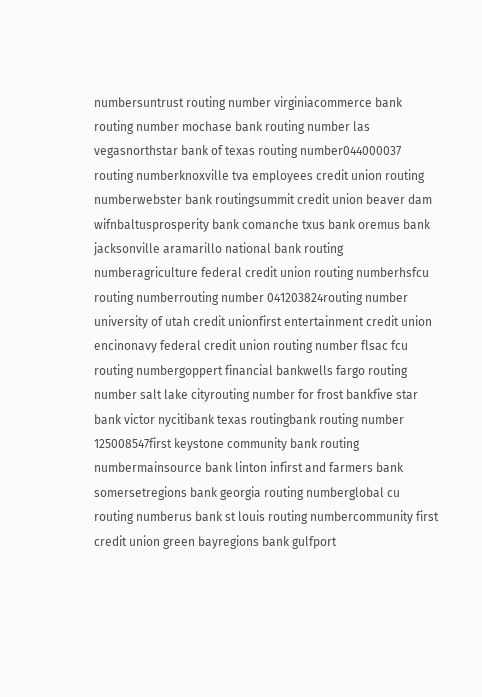numbersuntrust routing number virginiacommerce bank routing number mochase bank routing number las vegasnorthstar bank of texas routing number044000037 routing numberknoxville tva employees credit union routing numberwebster bank routingsummit credit union beaver dam wifnbaltusprosperity bank comanche txus bank oremus bank jacksonville aramarillo national bank routing numberagriculture federal credit union routing numberhsfcu routing numberrouting number 041203824routing number university of utah credit unionfirst entertainment credit union encinonavy federal credit union routing number flsac fcu routing numbergoppert financial bankwells fargo routing number salt lake cityrouting number for frost bankfive star bank victor nycitibank texas routingbank routing number 125008547first keystone community bank routing numbermainsource bank linton infirst and farmers bank somersetregions bank georgia routing numberglobal cu routing numberus bank st louis routing numbercommunity first credit union green bayregions bank gulfport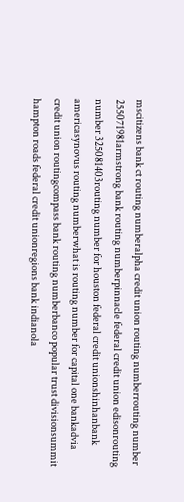mscitizens bank ct routing numberalpha credit union routing numberrouting number 255071981armstrong bank routing numberpinnacle federal credit union edisonrouting number 325081403routing number for houston federal credit unionshinhanbank americasynovus routing numberwhat is routing number for capital one bankadvia credit union routingcompass bank routing numberbanco popular trust divisionsummit hampton roads federal credit unionregions bank indianola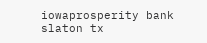iowaprosperity bank slaton tx